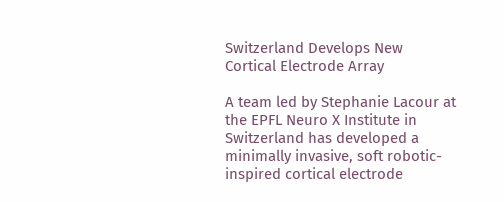Switzerland Develops New Cortical Electrode Array

A team led by Stephanie Lacour at the EPFL Neuro X Institute in Switzerland has developed a minimally invasive, soft robotic-inspired cortical electrode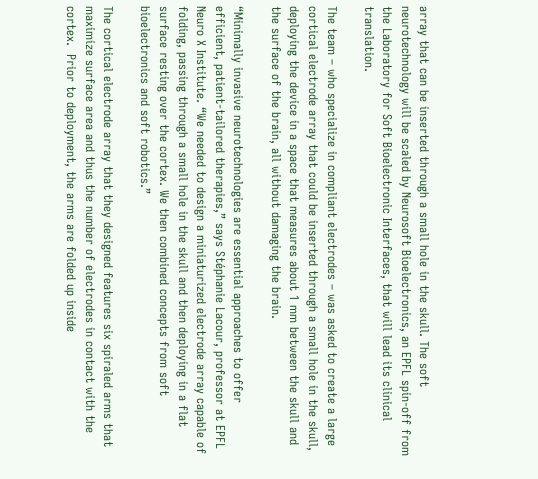array that can be inserted through a small hole in the skull. The soft neurotechnology will be scaled by Neurosoft Bioelectronics, an EPFL spin-off from the Laboratory for Soft Bioelectronic Interfaces, that will lead its clinical translation.

The team – who specialize in compliant electrodes – was asked to create a large cortical electrode array that could be inserted through a small hole in the skull, deploying the device in a space that measures about 1 mm between the skull and the surface of the brain, all without damaging the brain.

“Minimally invasive neurotechnologies are essential approaches to offer efficient, patient-tailored therapies,” says Stéphanie Lacour, professor at EPFL Neuro X Institute. “We needed to design a miniaturized electrode array capable of folding, passing through a small hole in the skull and then deploying in a flat surface resting over the cortex. We then combined concepts from soft bioelectronics and soft robotics.”

The cortical electrode array that they designed features six spiraled arms that maximize surface area and thus the number of electrodes in contact with the cortex.  Prior to deployment, the arms are folded up inside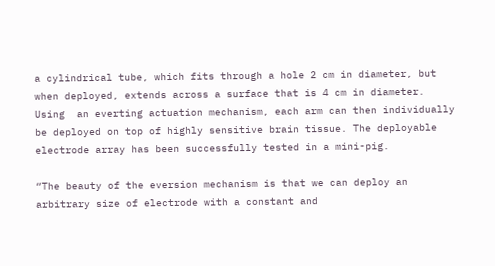a cylindrical tube, which fits through a hole 2 cm in diameter, but when deployed, extends across a surface that is 4 cm in diameter. Using  an everting actuation mechanism, each arm can then individually be deployed on top of highly sensitive brain tissue. The deployable electrode array has been successfully tested in a mini-pig.

“The beauty of the eversion mechanism is that we can deploy an arbitrary size of electrode with a constant and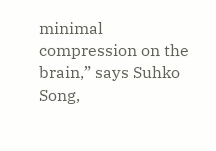minimal compression on the brain,” says Suhko Song,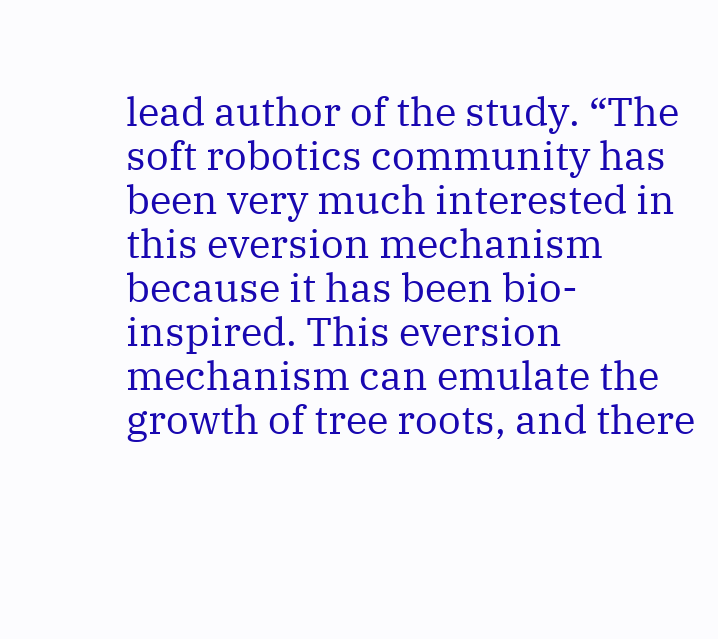lead author of the study. “The soft robotics community has been very much interested in this eversion mechanism because it has been bio-inspired. This eversion mechanism can emulate the growth of tree roots, and there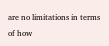are no limitations in terms of how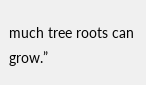much tree roots can grow.”